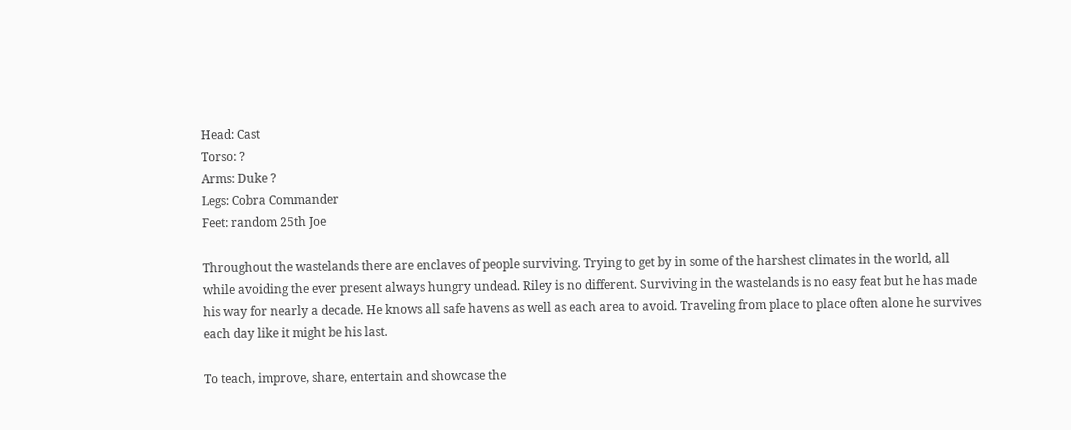Head: Cast
Torso: ?
Arms: Duke ?
Legs: Cobra Commander
Feet: random 25th Joe

Throughout the wastelands there are enclaves of people surviving. Trying to get by in some of the harshest climates in the world, all while avoiding the ever present always hungry undead. Riley is no different. Surviving in the wastelands is no easy feat but he has made his way for nearly a decade. He knows all safe havens as well as each area to avoid. Traveling from place to place often alone he survives each day like it might be his last.

To teach, improve, share, entertain and showcase the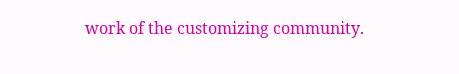work of the customizing community.